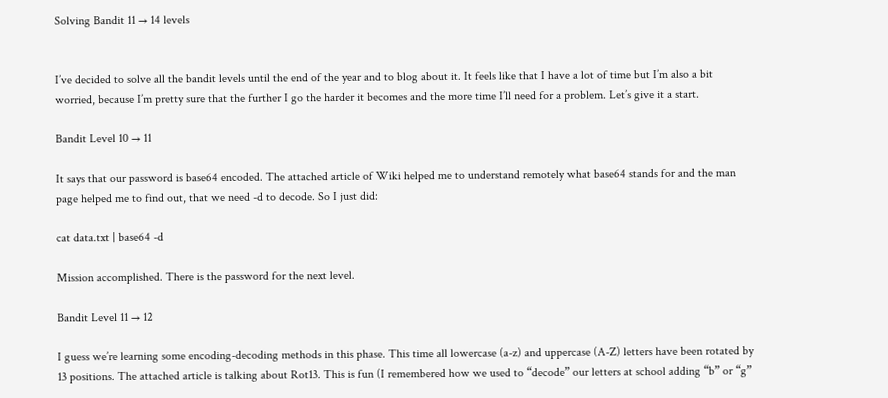Solving Bandit 11 → 14 levels


I’ve decided to solve all the bandit levels until the end of the year and to blog about it. It feels like that I have a lot of time but I’m also a bit worried, because I’m pretty sure that the further I go the harder it becomes and the more time I’ll need for a problem. Let’s give it a start.

Bandit Level 10 → 11

It says that our password is base64 encoded. The attached article of Wiki helped me to understand remotely what base64 stands for and the man page helped me to find out, that we need -d to decode. So I just did:

cat data.txt | base64 -d

Mission accomplished. There is the password for the next level.

Bandit Level 11 → 12

I guess we’re learning some encoding-decoding methods in this phase. This time all lowercase (a-z) and uppercase (A-Z) letters have been rotated by 13 positions. The attached article is talking about Rot13. This is fun (I remembered how we used to “decode” our letters at school adding “b” or “g”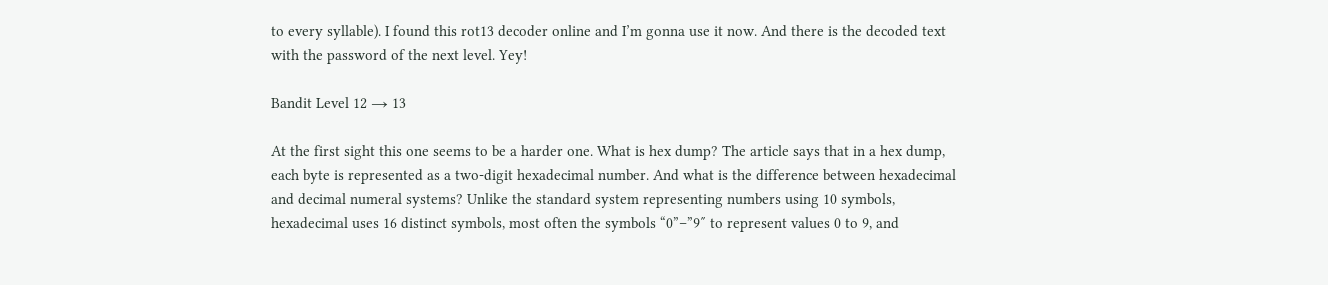to every syllable). I found this rot13 decoder online and I’m gonna use it now. And there is the decoded text with the password of the next level. Yey!

Bandit Level 12 → 13

At the first sight this one seems to be a harder one. What is hex dump? The article says that in a hex dump, each byte is represented as a two-digit hexadecimal number. And what is the difference between hexadecimal and decimal numeral systems? Unlike the standard system representing numbers using 10 symbols, hexadecimal uses 16 distinct symbols, most often the symbols “0”–”9″ to represent values 0 to 9, and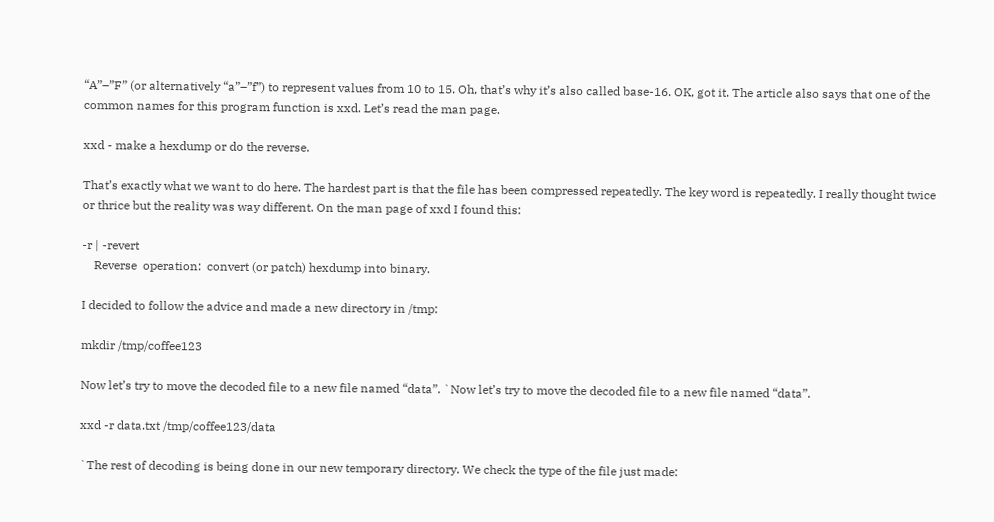“A”–”F” (or alternatively “a”–”f”) to represent values from 10 to 15. Oh, that’s why it’s also called base-16. OK, got it. The article also says that one of the common names for this program function is xxd. Let’s read the man page.

xxd - make a hexdump or do the reverse.

That’s exactly what we want to do here. The hardest part is that the file has been compressed repeatedly. The key word is repeatedly. I really thought twice or thrice but the reality was way different. On the man page of xxd I found this:

-r | -revert
    Reverse  operation:  convert (or patch) hexdump into binary.

I decided to follow the advice and made a new directory in /tmp:

mkdir /tmp/coffee123

Now let’s try to move the decoded file to a new file named “data”. `Now let’s try to move the decoded file to a new file named “data”.

xxd -r data.txt /tmp/coffee123/data

`The rest of decoding is being done in our new temporary directory. We check the type of the file just made: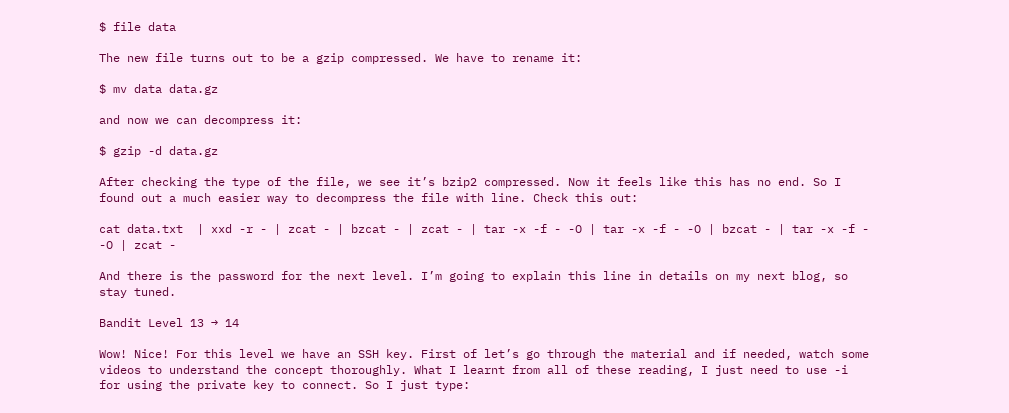$ file data

The new file turns out to be a gzip compressed. We have to rename it:

$ mv data data.gz

and now we can decompress it:

$ gzip -d data.gz

After checking the type of the file, we see it’s bzip2 compressed. Now it feels like this has no end. So I found out a much easier way to decompress the file with line. Check this out:

cat data.txt  | xxd -r - | zcat - | bzcat - | zcat - | tar -x -f - -O | tar -x -f - -O | bzcat - | tar -x -f - -O | zcat -

And there is the password for the next level. I’m going to explain this line in details on my next blog, so stay tuned.

Bandit Level 13 → 14

Wow! Nice! For this level we have an SSH key. First of let’s go through the material and if needed, watch some videos to understand the concept thoroughly. What I learnt from all of these reading, I just need to use -i for using the private key to connect. So I just type: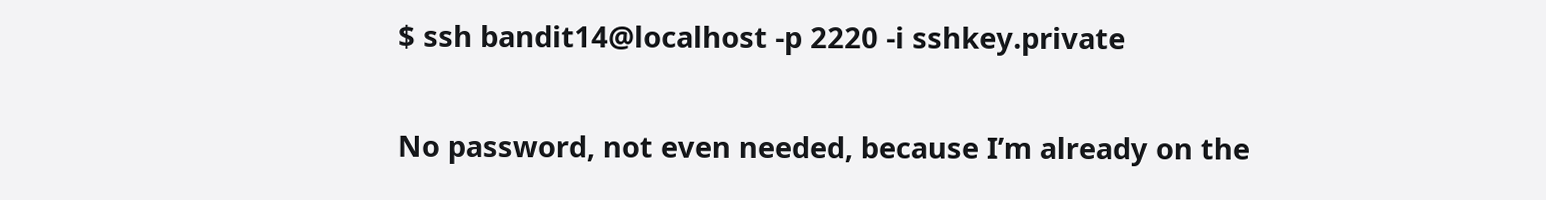$ ssh bandit14@localhost -p 2220 -i sshkey.private

No password, not even needed, because I’m already on the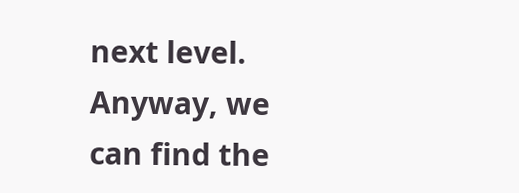next level. Anyway, we can find the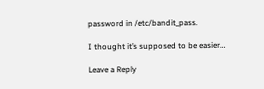password in /etc/bandit_pass.

I thought it’s supposed to be easier…

Leave a Reply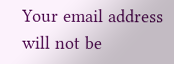Your email address will not be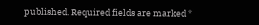published. Required fields are marked *